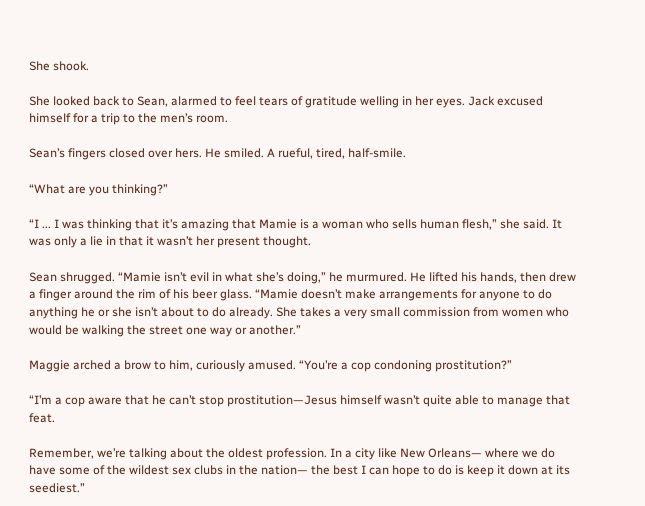She shook.

She looked back to Sean, alarmed to feel tears of gratitude welling in her eyes. Jack excused himself for a trip to the men’s room.

Sean’s fingers closed over hers. He smiled. A rueful, tired, half-smile.

“What are you thinking?”

“I ... I was thinking that it’s amazing that Mamie is a woman who sells human flesh,” she said. It was only a lie in that it wasn’t her present thought.

Sean shrugged. “Mamie isn’t evil in what she’s doing,” he murmured. He lifted his hands, then drew a finger around the rim of his beer glass. “Mamie doesn’t make arrangements for anyone to do anything he or she isn’t about to do already. She takes a very small commission from women who would be walking the street one way or another.”

Maggie arched a brow to him, curiously amused. “You’re a cop condoning prostitution?”

“I’m a cop aware that he can’t stop prostitution—Jesus himself wasn’t quite able to manage that feat.

Remember, we’re talking about the oldest profession. In a city like New Orleans— where we do have some of the wildest sex clubs in the nation— the best I can hope to do is keep it down at its seediest.”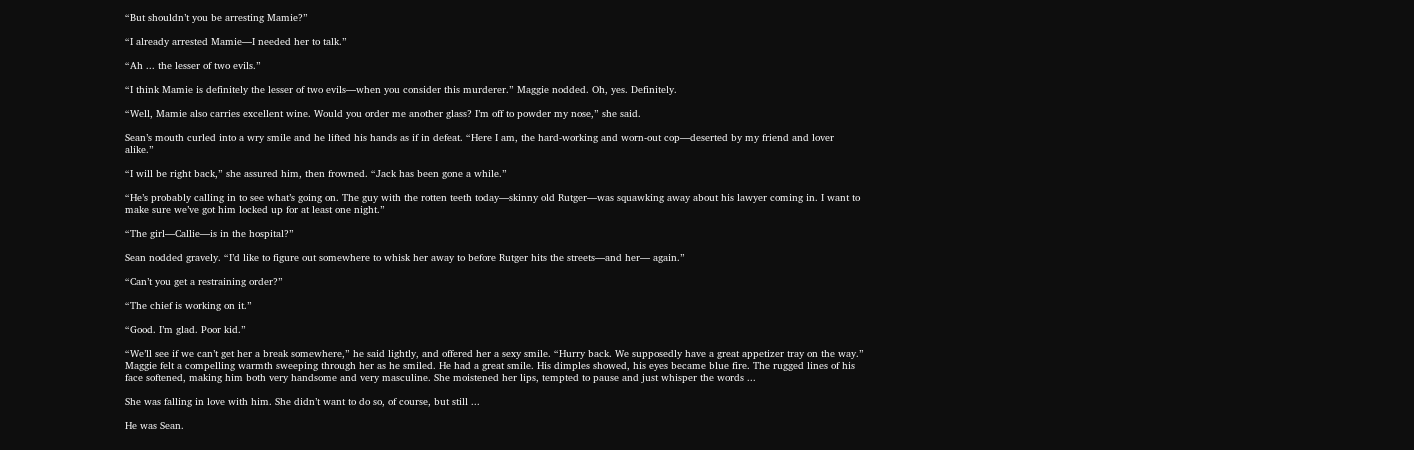“But shouldn’t you be arresting Mamie?”

“I already arrested Mamie—I needed her to talk.”

“Ah ... the lesser of two evils.”

“I think Mamie is definitely the lesser of two evils—when you consider this murderer.” Maggie nodded. Oh, yes. Definitely.

“Well, Mamie also carries excellent wine. Would you order me another glass? I’m off to powder my nose,” she said.

Sean’s mouth curled into a wry smile and he lifted his hands as if in defeat. “Here I am, the hard-working and worn-out cop—deserted by my friend and lover alike.”

“I will be right back,” she assured him, then frowned. “Jack has been gone a while.”

“He’s probably calling in to see what’s going on. The guy with the rotten teeth today—skinny old Rutger—was squawking away about his lawyer coming in. I want to make sure we’ve got him locked up for at least one night.”

“The girl—Callie—is in the hospital?”

Sean nodded gravely. “I’d like to figure out somewhere to whisk her away to before Rutger hits the streets—and her— again.”

“Can’t you get a restraining order?”

“The chief is working on it.”

“Good. I’m glad. Poor kid.”

“We’ll see if we can’t get her a break somewhere,” he said lightly, and offered her a sexy smile. “Hurry back. We supposedly have a great appetizer tray on the way.” Maggie felt a compelling warmth sweeping through her as he smiled. He had a great smile. His dimples showed, his eyes became blue fire. The rugged lines of his face softened, making him both very handsome and very masculine. She moistened her lips, tempted to pause and just whisper the words ...

She was falling in love with him. She didn’t want to do so, of course, but still ...

He was Sean.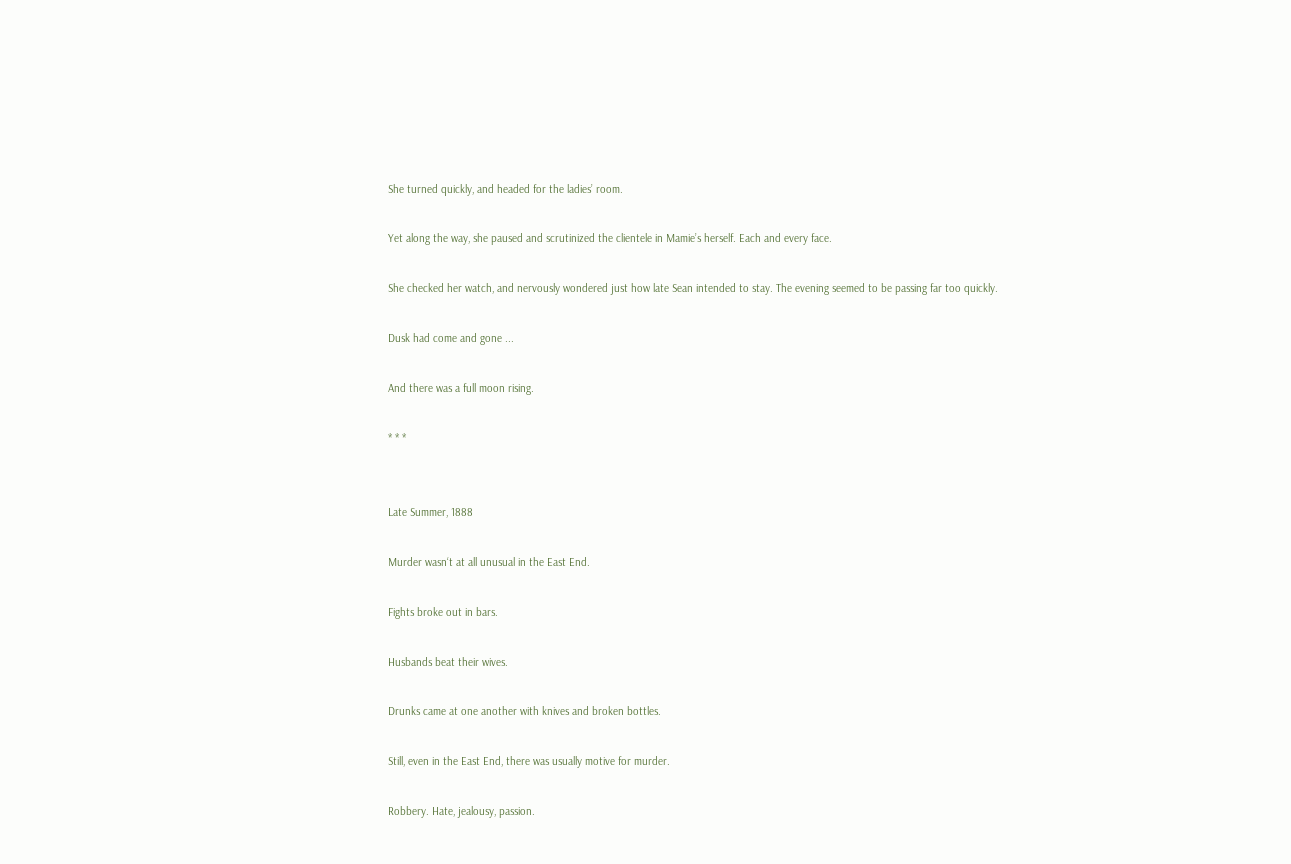She turned quickly, and headed for the ladies’ room.

Yet along the way, she paused and scrutinized the clientele in Mamie’s herself. Each and every face.

She checked her watch, and nervously wondered just how late Sean intended to stay. The evening seemed to be passing far too quickly.

Dusk had come and gone ...

And there was a full moon rising.

* * *


Late Summer, 1888

Murder wasn‘t at all unusual in the East End.

Fights broke out in bars.

Husbands beat their wives.

Drunks came at one another with knives and broken bottles.

Still, even in the East End, there was usually motive for murder.

Robbery. Hate, jealousy, passion.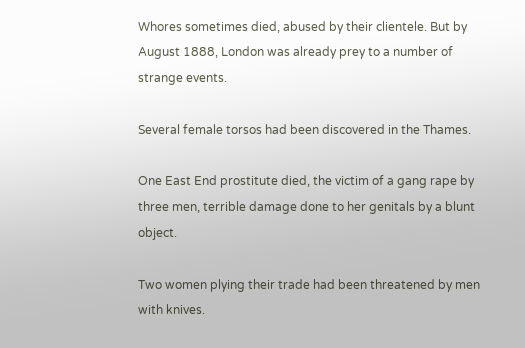Whores sometimes died, abused by their clientele. But by August 1888, London was already prey to a number of strange events.

Several female torsos had been discovered in the Thames.

One East End prostitute died, the victim of a gang rape by three men, terrible damage done to her genitals by a blunt object.

Two women plying their trade had been threatened by men with knives.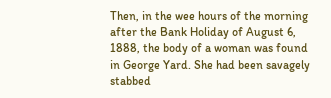Then, in the wee hours of the morning after the Bank Holiday of August 6, 1888, the body of a woman was found in George Yard. She had been savagely stabbed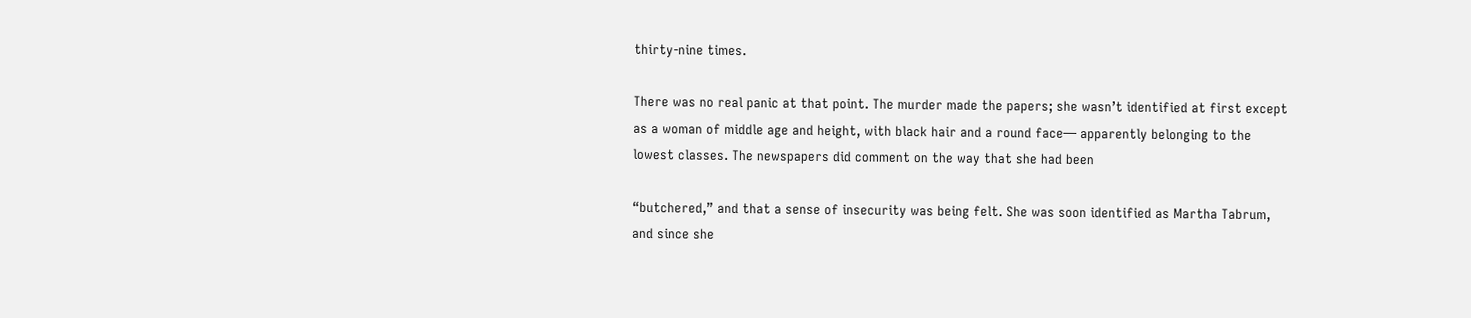thirty-nine times.

There was no real panic at that point. The murder made the papers; she wasn’t identified at first except as a woman of middle age and height, with black hair and a round face— apparently belonging to the lowest classes. The newspapers did comment on the way that she had been

“butchered,” and that a sense of insecurity was being felt. She was soon identified as Martha Tabrum, and since she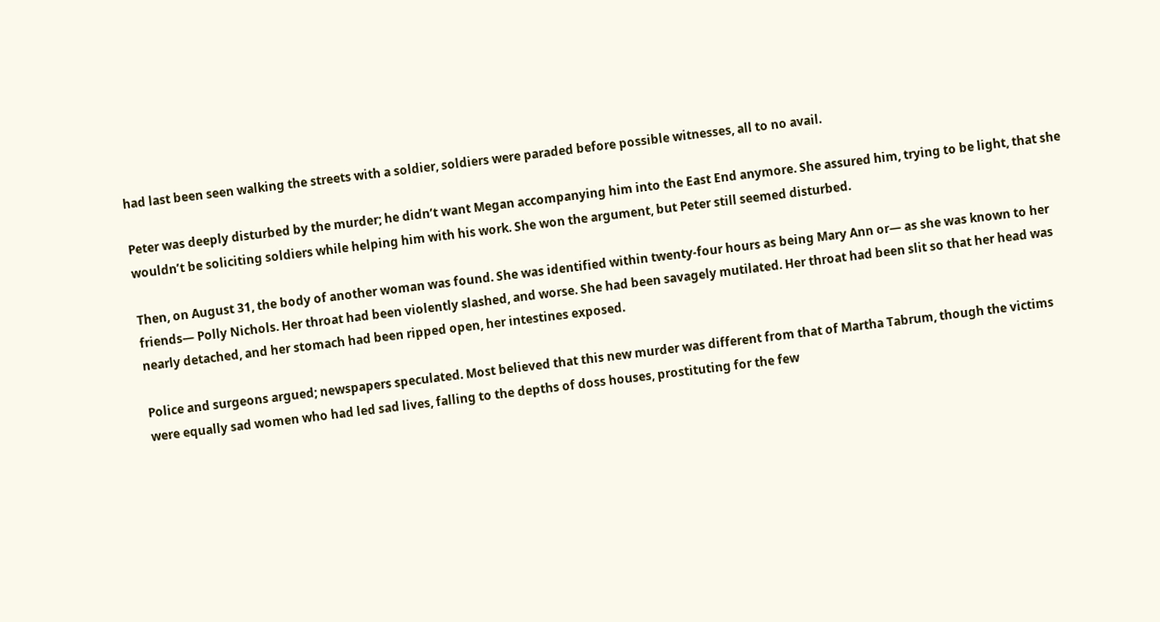had last been seen walking the streets with a soldier, soldiers were paraded before possible witnesses, all to no avail.

Peter was deeply disturbed by the murder; he didn‘t want Megan accompanying him into the East End anymore. She assured him, trying to be light, that she wouldn’t be soliciting soldiers while helping him with his work. She won the argument, but Peter still seemed disturbed.

Then, on August 31, the body of another woman was found. She was identified within twenty-four hours as being Mary Ann or— as she was known to her friends— Polly Nichols. Her throat had been violently slashed, and worse. She had been savagely mutilated. Her throat had been slit so that her head was nearly detached, and her stomach had been ripped open, her intestines exposed.

Police and surgeons argued; newspapers speculated. Most believed that this new murder was different from that of Martha Tabrum, though the victims were equally sad women who had led sad lives, falling to the depths of doss houses, prostituting for the few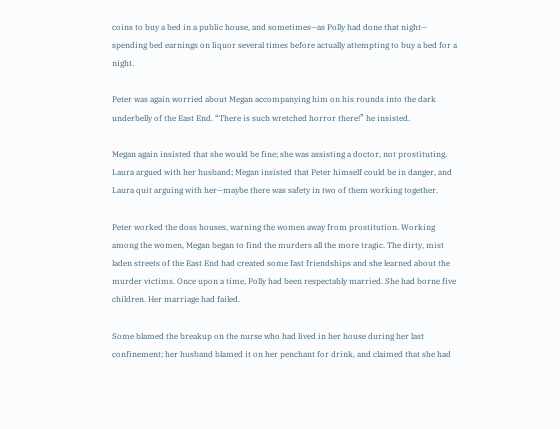coins to buy a bed in a public house, and sometimes—as Polly had done that night— spending bed earnings on liquor several times before actually attempting to buy a bed for a night.

Peter was again worried about Megan accompanying him on his rounds into the dark underbelly of the East End. “There is such wretched horror there!” he insisted.

Megan again insisted that she would be fine; she was assisting a doctor, not prostituting. Laura argued with her husband; Megan insisted that Peter himself could be in danger, and Laura quit arguing with her—maybe there was safety in two of them working together.

Peter worked the doss houses, warning the women away from prostitution. Working among the women, Megan began to find the murders all the more tragic. The dirty, mist laden streets of the East End had created some fast friendships and she learned about the murder victims. Once upon a time, Polly had been respectably married. She had borne five children. Her marriage had failed.

Some blamed the breakup on the nurse who had lived in her house during her last confinement; her husband blamed it on her penchant for drink, and claimed that she had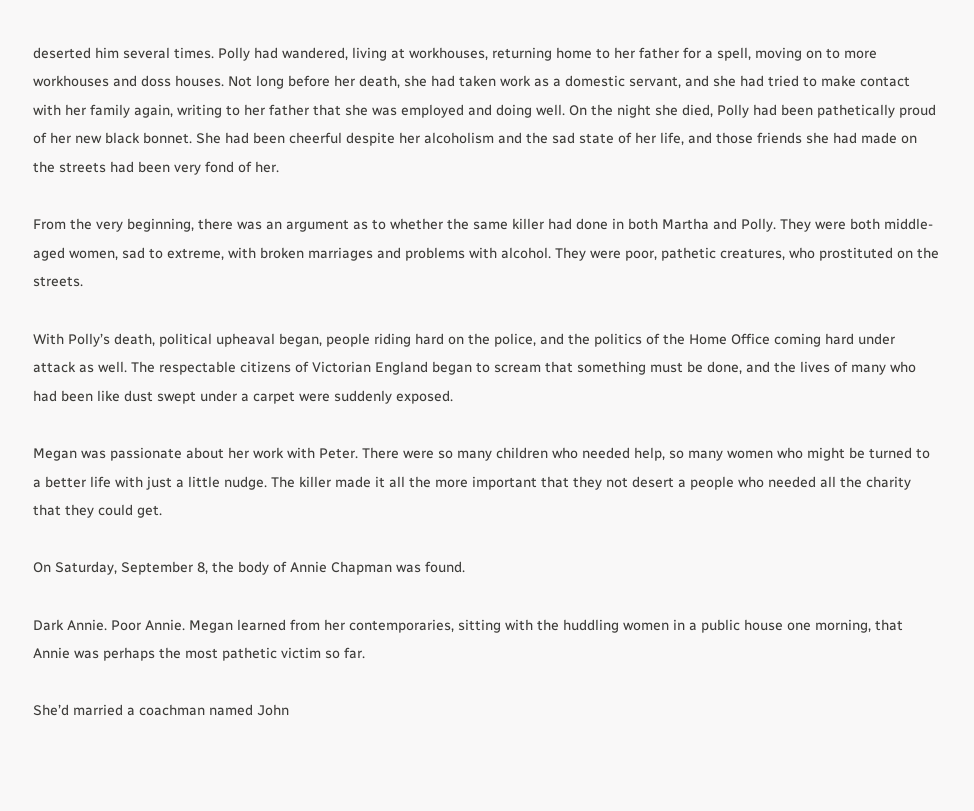deserted him several times. Polly had wandered, living at workhouses, returning home to her father for a spell, moving on to more workhouses and doss houses. Not long before her death, she had taken work as a domestic servant, and she had tried to make contact with her family again, writing to her father that she was employed and doing well. On the night she died, Polly had been pathetically proud of her new black bonnet. She had been cheerful despite her alcoholism and the sad state of her life, and those friends she had made on the streets had been very fond of her.

From the very beginning, there was an argument as to whether the same killer had done in both Martha and Polly. They were both middle-aged women, sad to extreme, with broken marriages and problems with alcohol. They were poor, pathetic creatures, who prostituted on the streets.

With Polly’s death, political upheaval began, people riding hard on the police, and the politics of the Home Office coming hard under attack as well. The respectable citizens of Victorian England began to scream that something must be done, and the lives of many who had been like dust swept under a carpet were suddenly exposed.

Megan was passionate about her work with Peter. There were so many children who needed help, so many women who might be turned to a better life with just a little nudge. The killer made it all the more important that they not desert a people who needed all the charity that they could get.

On Saturday, September 8, the body of Annie Chapman was found.

Dark Annie. Poor Annie. Megan learned from her contemporaries, sitting with the huddling women in a public house one morning, that Annie was perhaps the most pathetic victim so far.

She’d married a coachman named John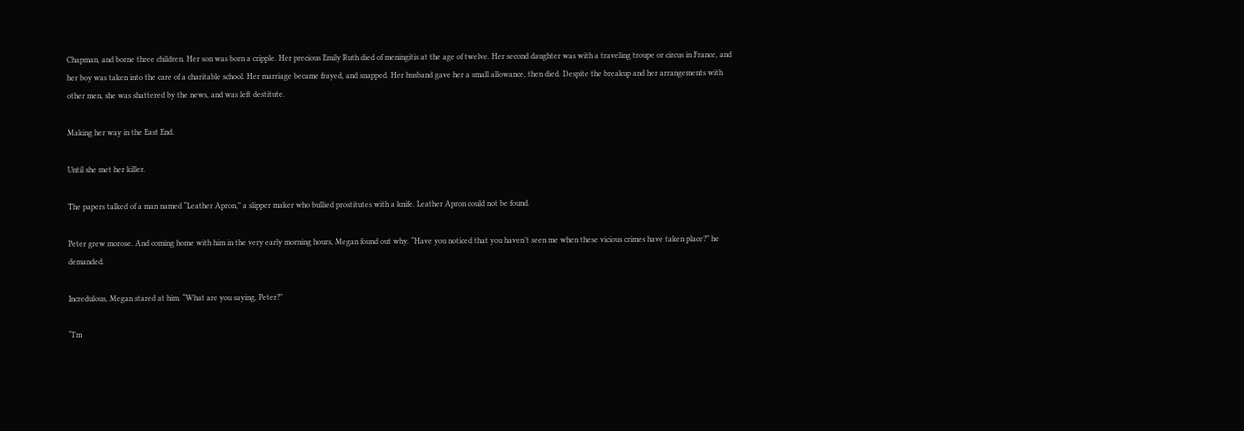Chapman, and borne three children. Her son was born a cripple. Her precious Emily Ruth died of meningitis at the age of twelve. Her second daughter was with a traveling troupe or circus in France, and her boy was taken into the care of a charitable school. Her marriage became frayed, and snapped. Her husband gave her a small allowance, then died. Despite the breakup and her arrangements with other men, she was shattered by the news, and was left destitute.

Making her way in the East End.

Until she met her killer.

The papers talked of a man named “Leather Apron,” a slipper maker who bullied prostitutes with a knife. Leather Apron could not be found.

Peter grew morose. And coming home with him in the very early morning hours, Megan found out why. “Have you noticed that you haven’t seen me when these vicious crimes have taken place?” he demanded.

Incredulous, Megan stared at him. “What are you saying, Peter?”

“I’m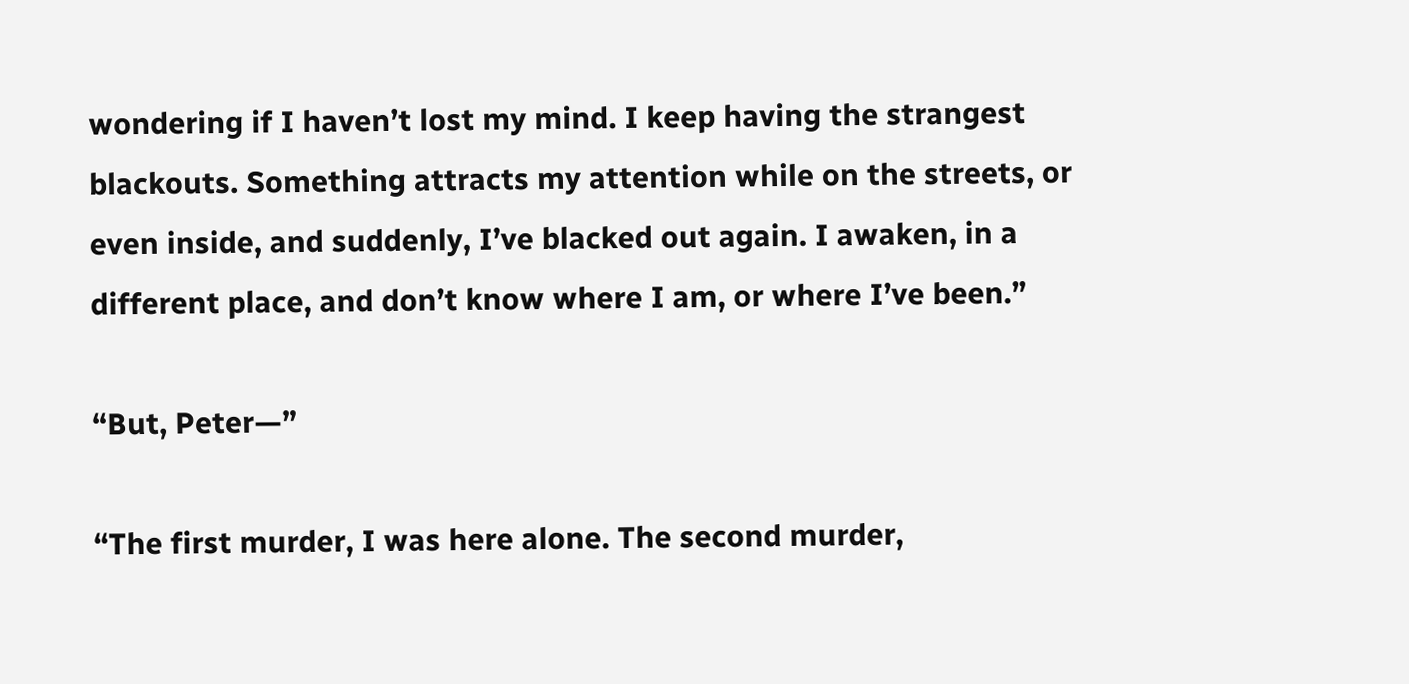wondering if I haven’t lost my mind. I keep having the strangest blackouts. Something attracts my attention while on the streets, or even inside, and suddenly, I’ve blacked out again. I awaken, in a different place, and don’t know where I am, or where I’ve been.”

“But, Peter—”

“The first murder, I was here alone. The second murder,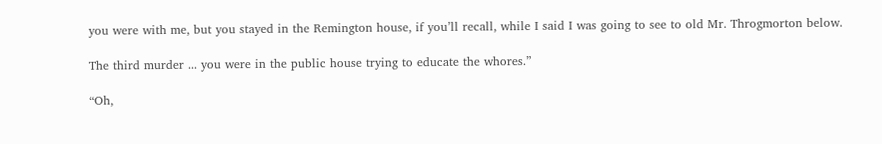you were with me, but you stayed in the Remington house, if you’ll recall, while I said I was going to see to old Mr. Throgmorton below.

The third murder ... you were in the public house trying to educate the whores.”

“Oh,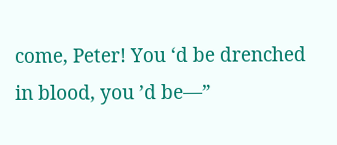come, Peter! You ‘d be drenched in blood, you ’d be—”